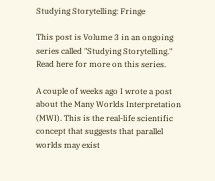Studying Storytelling: Fringe

This post is Volume 3 in an ongoing series called "Studying Storytelling."
Read here for more on this series.

A couple of weeks ago I wrote a post about the Many Worlds Interpretation (MWI). This is the real-life scientific concept that suggests that parallel worlds may exist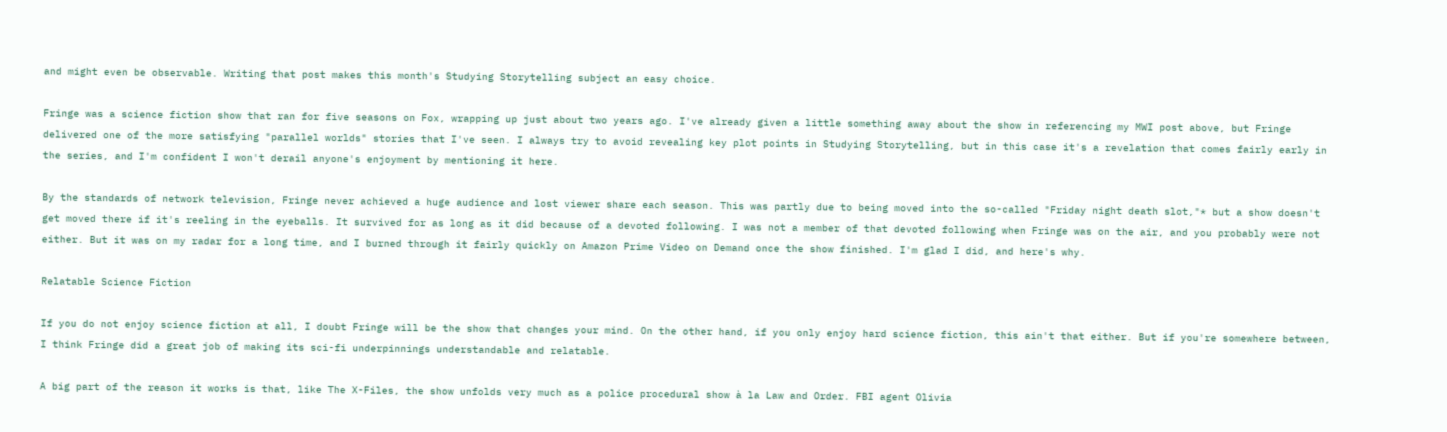and might even be observable. Writing that post makes this month's Studying Storytelling subject an easy choice.

Fringe was a science fiction show that ran for five seasons on Fox, wrapping up just about two years ago. I've already given a little something away about the show in referencing my MWI post above, but Fringe delivered one of the more satisfying "parallel worlds" stories that I've seen. I always try to avoid revealing key plot points in Studying Storytelling, but in this case it's a revelation that comes fairly early in the series, and I'm confident I won't derail anyone's enjoyment by mentioning it here.

By the standards of network television, Fringe never achieved a huge audience and lost viewer share each season. This was partly due to being moved into the so-called "Friday night death slot,"* but a show doesn't get moved there if it's reeling in the eyeballs. It survived for as long as it did because of a devoted following. I was not a member of that devoted following when Fringe was on the air, and you probably were not either. But it was on my radar for a long time, and I burned through it fairly quickly on Amazon Prime Video on Demand once the show finished. I'm glad I did, and here's why.

Relatable Science Fiction

If you do not enjoy science fiction at all, I doubt Fringe will be the show that changes your mind. On the other hand, if you only enjoy hard science fiction, this ain't that either. But if you're somewhere between, I think Fringe did a great job of making its sci-fi underpinnings understandable and relatable.

A big part of the reason it works is that, like The X-Files, the show unfolds very much as a police procedural show à la Law and Order. FBI agent Olivia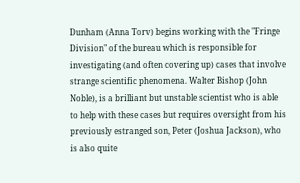Dunham (Anna Torv) begins working with the "Fringe Division" of the bureau which is responsible for investigating (and often covering up) cases that involve strange scientific phenomena. Walter Bishop (John Noble), is a brilliant but unstable scientist who is able to help with these cases but requires oversight from his previously estranged son, Peter (Joshua Jackson), who is also quite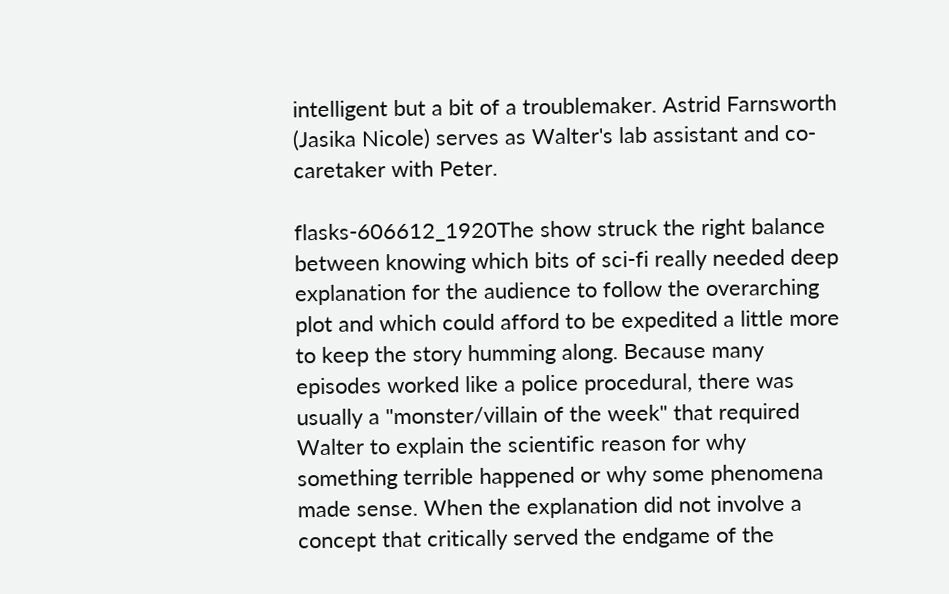intelligent but a bit of a troublemaker. Astrid Farnsworth (Jasika Nicole) serves as Walter's lab assistant and co-caretaker with Peter.

flasks-606612_1920The show struck the right balance between knowing which bits of sci-fi really needed deep explanation for the audience to follow the overarching plot and which could afford to be expedited a little more to keep the story humming along. Because many episodes worked like a police procedural, there was usually a "monster/villain of the week" that required Walter to explain the scientific reason for why something terrible happened or why some phenomena made sense. When the explanation did not involve a concept that critically served the endgame of the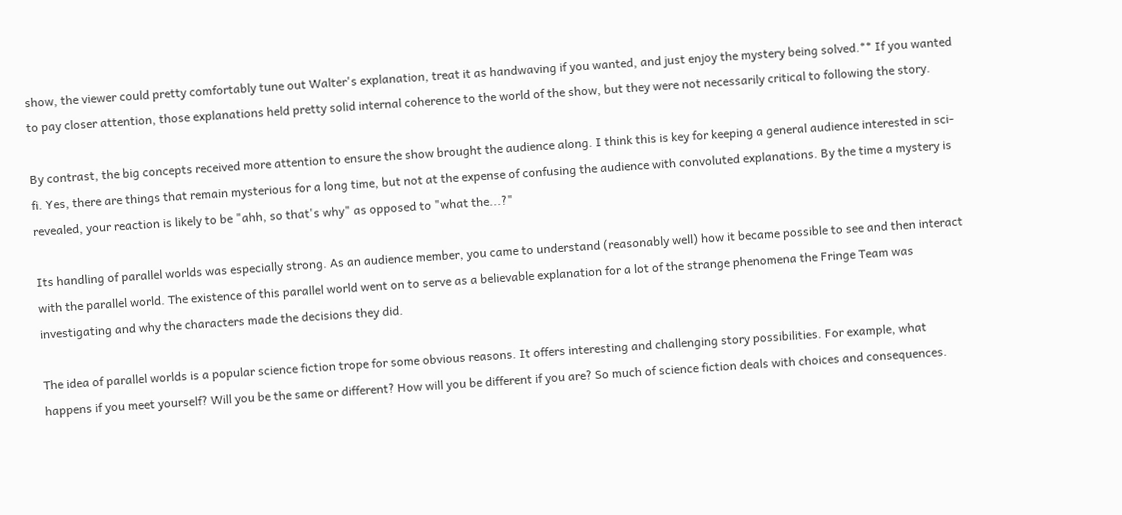show, the viewer could pretty comfortably tune out Walter's explanation, treat it as handwaving if you wanted, and just enjoy the mystery being solved.** If you wanted to pay closer attention, those explanations held pretty solid internal coherence to the world of the show, but they were not necessarily critical to following the story.

By contrast, the big concepts received more attention to ensure the show brought the audience along. I think this is key for keeping a general audience interested in sci-fi. Yes, there are things that remain mysterious for a long time, but not at the expense of confusing the audience with convoluted explanations. By the time a mystery is revealed, your reaction is likely to be "ahh, so that's why" as opposed to "what the...?"

Its handling of parallel worlds was especially strong. As an audience member, you came to understand (reasonably well) how it became possible to see and then interact with the parallel world. The existence of this parallel world went on to serve as a believable explanation for a lot of the strange phenomena the Fringe Team was investigating and why the characters made the decisions they did.

The idea of parallel worlds is a popular science fiction trope for some obvious reasons. It offers interesting and challenging story possibilities. For example, what happens if you meet yourself? Will you be the same or different? How will you be different if you are? So much of science fiction deals with choices and consequences.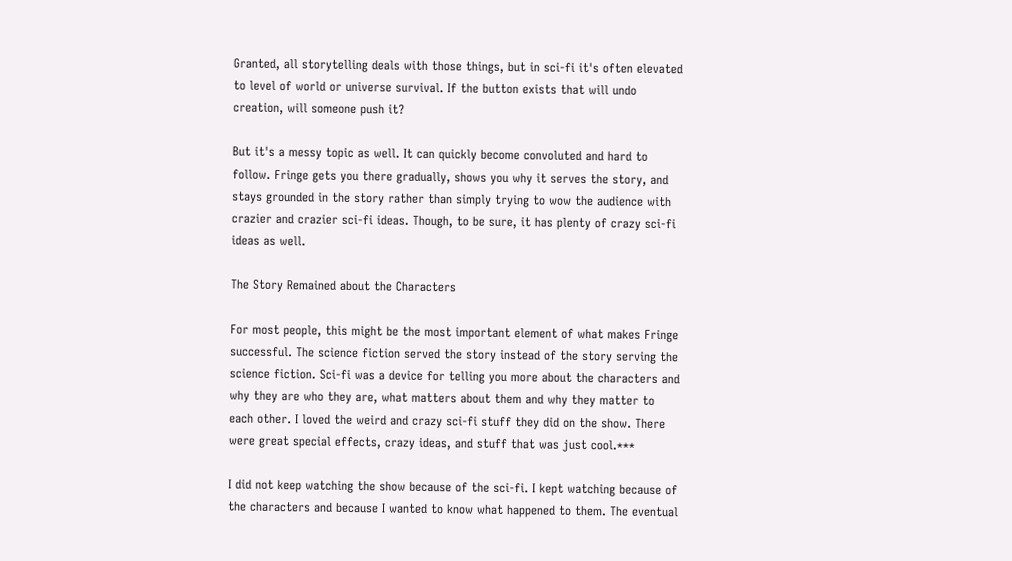Granted, all storytelling deals with those things, but in sci-fi it's often elevated to level of world or universe survival. If the button exists that will undo creation, will someone push it?

But it's a messy topic as well. It can quickly become convoluted and hard to follow. Fringe gets you there gradually, shows you why it serves the story, and stays grounded in the story rather than simply trying to wow the audience with crazier and crazier sci-fi ideas. Though, to be sure, it has plenty of crazy sci-fi ideas as well.

The Story Remained about the Characters

For most people, this might be the most important element of what makes Fringe successful. The science fiction served the story instead of the story serving the science fiction. Sci-fi was a device for telling you more about the characters and why they are who they are, what matters about them and why they matter to each other. I loved the weird and crazy sci-fi stuff they did on the show. There were great special effects, crazy ideas, and stuff that was just cool.***

I did not keep watching the show because of the sci-fi. I kept watching because of the characters and because I wanted to know what happened to them. The eventual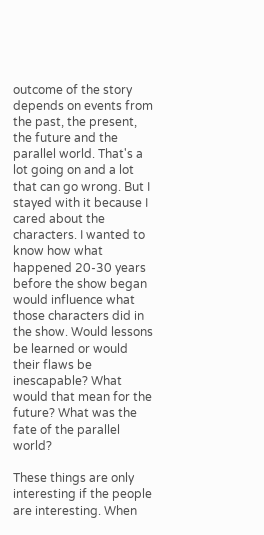outcome of the story depends on events from the past, the present, the future and the parallel world. That's a lot going on and a lot that can go wrong. But I stayed with it because I cared about the characters. I wanted to know how what happened 20-30 years before the show began would influence what those characters did in the show. Would lessons be learned or would their flaws be inescapable? What would that mean for the future? What was the fate of the parallel world?

These things are only interesting if the people are interesting. When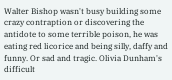Walter Bishop wasn't busy building some crazy contraption or discovering the antidote to some terrible poison, he was eating red licorice and being silly, daffy and funny. Or sad and tragic. Olivia Dunham's difficult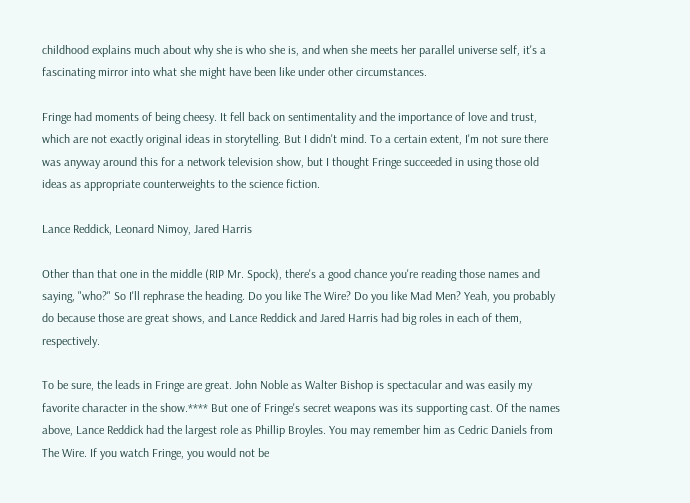childhood explains much about why she is who she is, and when she meets her parallel universe self, it's a fascinating mirror into what she might have been like under other circumstances.

Fringe had moments of being cheesy. It fell back on sentimentality and the importance of love and trust, which are not exactly original ideas in storytelling. But I didn't mind. To a certain extent, I'm not sure there was anyway around this for a network television show, but I thought Fringe succeeded in using those old ideas as appropriate counterweights to the science fiction.

Lance Reddick, Leonard Nimoy, Jared Harris

Other than that one in the middle (RIP Mr. Spock), there's a good chance you're reading those names and saying, "who?" So I'll rephrase the heading. Do you like The Wire? Do you like Mad Men? Yeah, you probably do because those are great shows, and Lance Reddick and Jared Harris had big roles in each of them, respectively.

To be sure, the leads in Fringe are great. John Noble as Walter Bishop is spectacular and was easily my favorite character in the show.**** But one of Fringe's secret weapons was its supporting cast. Of the names above, Lance Reddick had the largest role as Phillip Broyles. You may remember him as Cedric Daniels from The Wire. If you watch Fringe, you would not be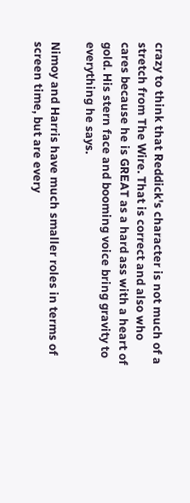crazy to think that Reddick's character is not much of a stretch from The Wire. That is correct and also who cares because he is GREAT as a hard ass with a heart of gold. His stern face and booming voice bring gravity to everything he says.

Nimoy and Harris have much smaller roles in terms of screen time, but are every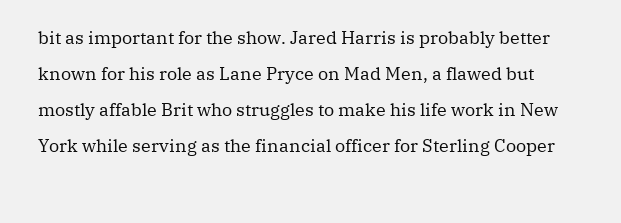bit as important for the show. Jared Harris is probably better known for his role as Lane Pryce on Mad Men, a flawed but mostly affable Brit who struggles to make his life work in New York while serving as the financial officer for Sterling Cooper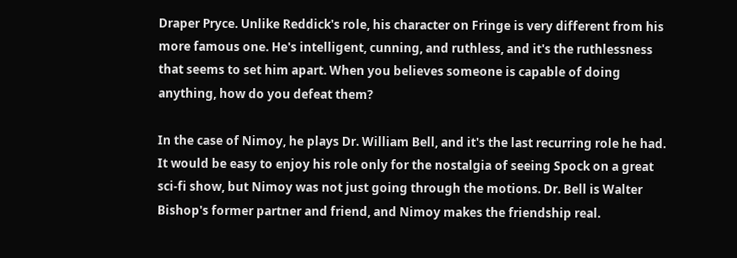Draper Pryce. Unlike Reddick's role, his character on Fringe is very different from his more famous one. He's intelligent, cunning, and ruthless, and it's the ruthlessness that seems to set him apart. When you believes someone is capable of doing anything, how do you defeat them?

In the case of Nimoy, he plays Dr. William Bell, and it's the last recurring role he had. It would be easy to enjoy his role only for the nostalgia of seeing Spock on a great sci-fi show, but Nimoy was not just going through the motions. Dr. Bell is Walter Bishop's former partner and friend, and Nimoy makes the friendship real.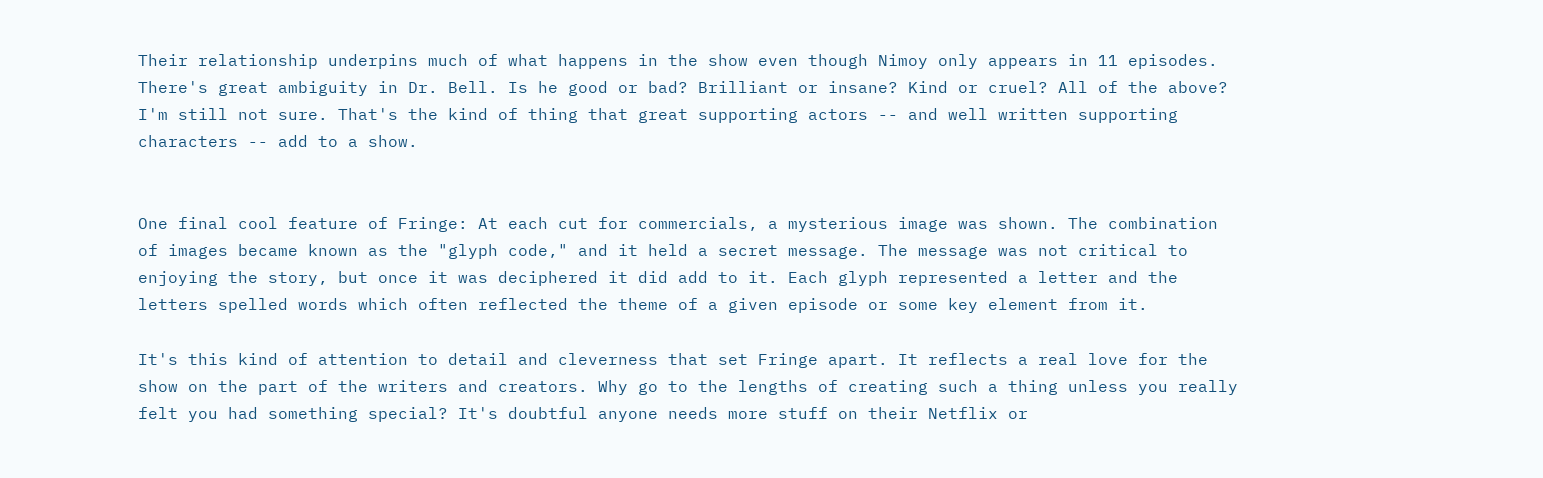Their relationship underpins much of what happens in the show even though Nimoy only appears in 11 episodes. There's great ambiguity in Dr. Bell. Is he good or bad? Brilliant or insane? Kind or cruel? All of the above? I'm still not sure. That's the kind of thing that great supporting actors -- and well written supporting characters -- add to a show.


One final cool feature of Fringe: At each cut for commercials, a mysterious image was shown. The combination of images became known as the "glyph code," and it held a secret message. The message was not critical to enjoying the story, but once it was deciphered it did add to it. Each glyph represented a letter and the letters spelled words which often reflected the theme of a given episode or some key element from it.

It's this kind of attention to detail and cleverness that set Fringe apart. It reflects a real love for the show on the part of the writers and creators. Why go to the lengths of creating such a thing unless you really felt you had something special? It's doubtful anyone needs more stuff on their Netflix or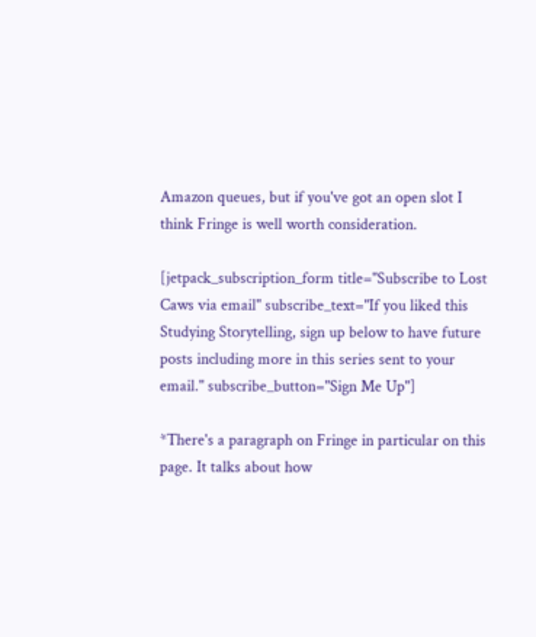Amazon queues, but if you've got an open slot I think Fringe is well worth consideration.

[jetpack_subscription_form title="Subscribe to Lost Caws via email" subscribe_text="If you liked this Studying Storytelling, sign up below to have future posts including more in this series sent to your email." subscribe_button="Sign Me Up"]

*There's a paragraph on Fringe in particular on this page. It talks about how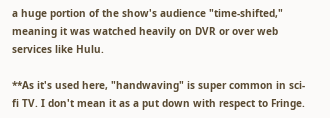a huge portion of the show's audience "time-shifted," meaning it was watched heavily on DVR or over web services like Hulu.

**As it's used here, "handwaving" is super common in sci-fi TV. I don't mean it as a put down with respect to Fringe.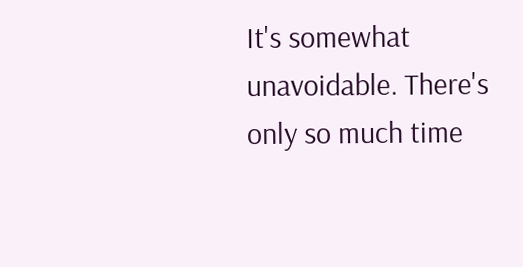It's somewhat unavoidable. There's only so much time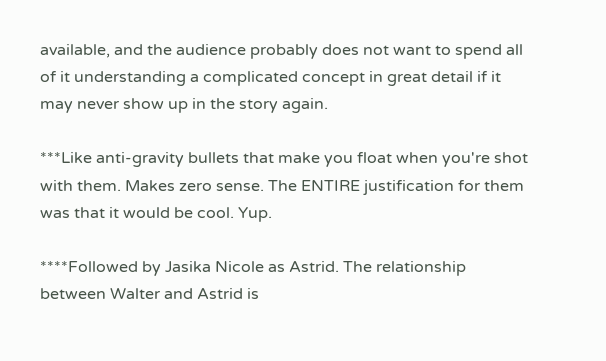available, and the audience probably does not want to spend all of it understanding a complicated concept in great detail if it may never show up in the story again.

***Like anti-gravity bullets that make you float when you're shot with them. Makes zero sense. The ENTIRE justification for them was that it would be cool. Yup.

****Followed by Jasika Nicole as Astrid. The relationship between Walter and Astrid is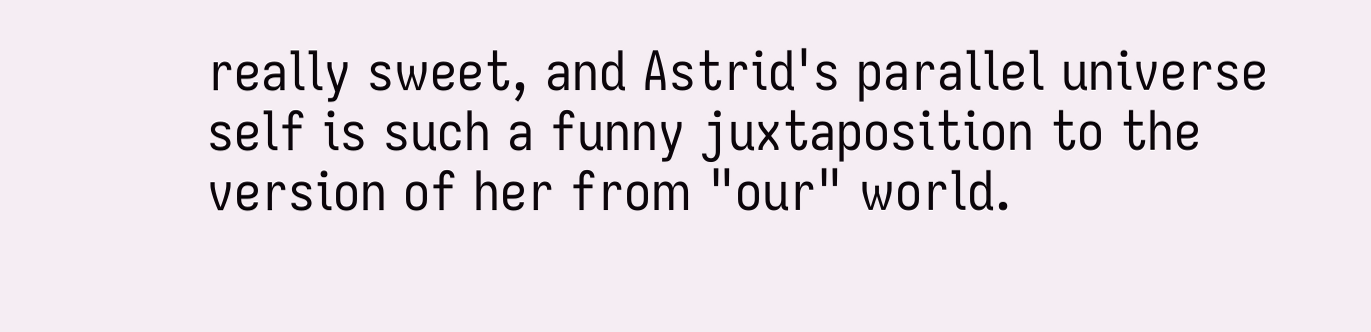really sweet, and Astrid's parallel universe self is such a funny juxtaposition to the version of her from "our" world.